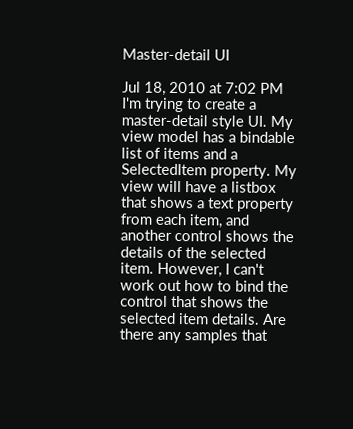Master-detail UI

Jul 18, 2010 at 7:02 PM
I'm trying to create a master-detail style UI. My view model has a bindable list of items and a SelectedItem property. My view will have a listbox that shows a text property from each item, and another control shows the details of the selected item. However, I can't work out how to bind the control that shows the selected item details. Are there any samples that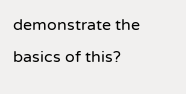demonstrate the basics of this?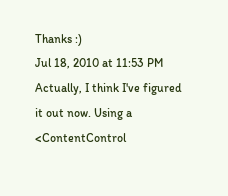Thanks :)
Jul 18, 2010 at 11:53 PM
Actually, I think I've figured it out now. Using a <ContentControl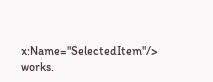x:Name="SelectedItem"/> works.